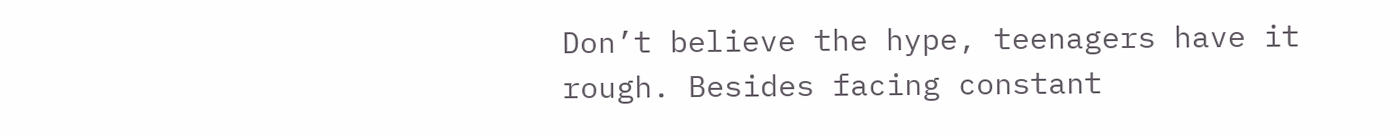Don’t believe the hype, teenagers have it rough. Besides facing constant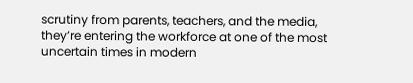scrutiny from parents, teachers, and the media, they’re entering the workforce at one of the most uncertain times in modern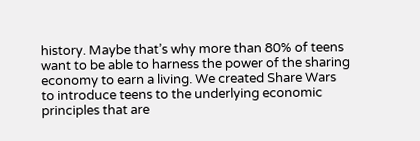history. Maybe that’s why more than 80% of teens want to be able to harness the power of the sharing economy to earn a living. We created Share Wars to introduce teens to the underlying economic principles that are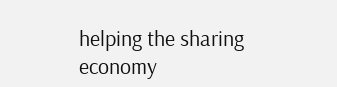helping the sharing economy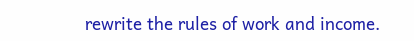rewrite the rules of work and income.